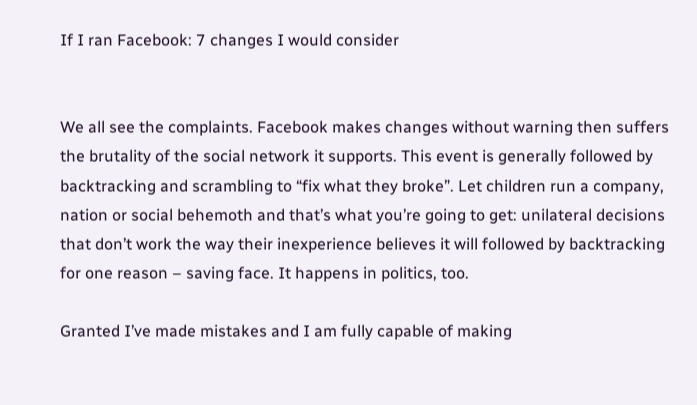If I ran Facebook: 7 changes I would consider


We all see the complaints. Facebook makes changes without warning then suffers the brutality of the social network it supports. This event is generally followed by backtracking and scrambling to “fix what they broke”. Let children run a company, nation or social behemoth and that’s what you’re going to get: unilateral decisions that don’t work the way their inexperience believes it will followed by backtracking for one reason – saving face. It happens in politics, too.

Granted I’ve made mistakes and I am fully capable of making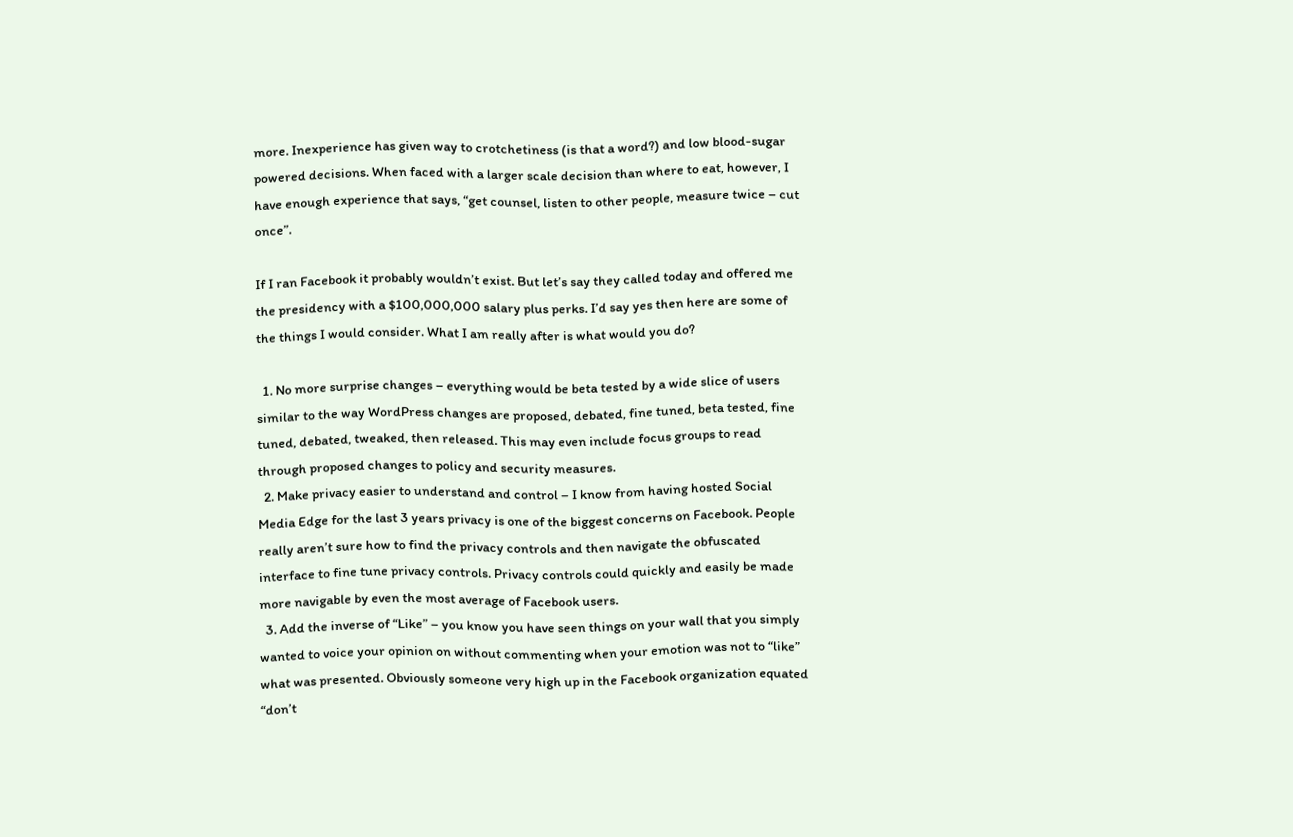more. Inexperience has given way to crotchetiness (is that a word?) and low blood-sugar powered decisions. When faced with a larger scale decision than where to eat, however, I have enough experience that says, “get counsel, listen to other people, measure twice – cut once”.

If I ran Facebook it probably wouldn’t exist. But let’s say they called today and offered me the presidency with a $100,000,000 salary plus perks. I’d say yes then here are some of the things I would consider. What I am really after is what would you do?

  1. No more surprise changes – everything would be beta tested by a wide slice of users similar to the way WordPress changes are proposed, debated, fine tuned, beta tested, fine tuned, debated, tweaked, then released. This may even include focus groups to read through proposed changes to policy and security measures.
  2. Make privacy easier to understand and control – I know from having hosted Social Media Edge for the last 3 years privacy is one of the biggest concerns on Facebook. People really aren’t sure how to find the privacy controls and then navigate the obfuscated interface to fine tune privacy controls. Privacy controls could quickly and easily be made more navigable by even the most average of Facebook users.
  3. Add the inverse of “Like” – you know you have seen things on your wall that you simply wanted to voice your opinion on without commenting when your emotion was not to “like” what was presented. Obviously someone very high up in the Facebook organization equated “don’t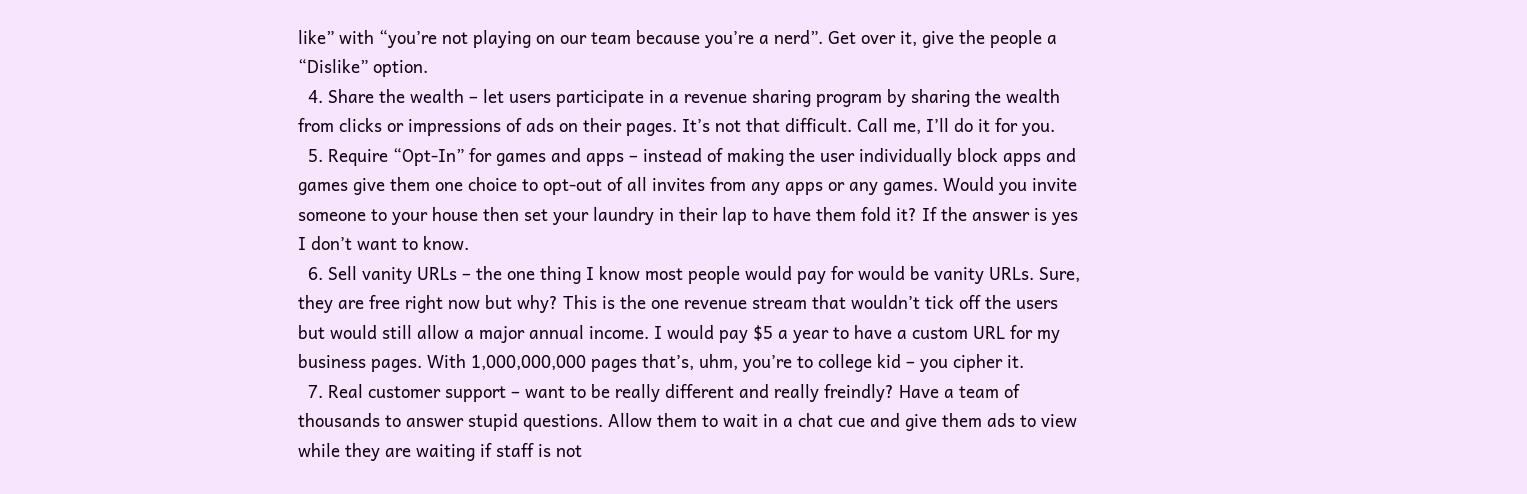like” with “you’re not playing on our team because you’re a nerd”. Get over it, give the people a “Dislike” option.
  4. Share the wealth – let users participate in a revenue sharing program by sharing the wealth from clicks or impressions of ads on their pages. It’s not that difficult. Call me, I’ll do it for you.
  5. Require “Opt-In” for games and apps – instead of making the user individually block apps and games give them one choice to opt-out of all invites from any apps or any games. Would you invite someone to your house then set your laundry in their lap to have them fold it? If the answer is yes I don’t want to know.
  6. Sell vanity URLs – the one thing I know most people would pay for would be vanity URLs. Sure, they are free right now but why? This is the one revenue stream that wouldn’t tick off the users but would still allow a major annual income. I would pay $5 a year to have a custom URL for my business pages. With 1,000,000,000 pages that’s, uhm, you’re to college kid – you cipher it.
  7. Real customer support – want to be really different and really freindly? Have a team of thousands to answer stupid questions. Allow them to wait in a chat cue and give them ads to view while they are waiting if staff is not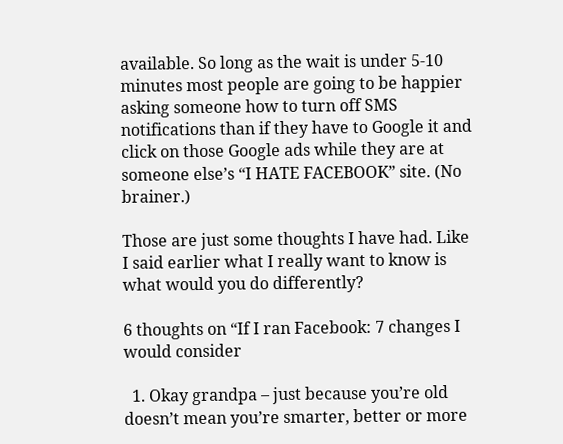available. So long as the wait is under 5-10 minutes most people are going to be happier asking someone how to turn off SMS notifications than if they have to Google it and click on those Google ads while they are at someone else’s “I HATE FACEBOOK” site. (No brainer.)

Those are just some thoughts I have had. Like I said earlier what I really want to know is what would you do differently?

6 thoughts on “If I ran Facebook: 7 changes I would consider

  1. Okay grandpa – just because you’re old doesn’t mean you’re smarter, better or more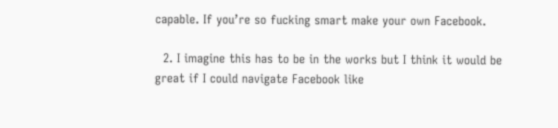capable. If you’re so fucking smart make your own Facebook.

  2. I imagine this has to be in the works but I think it would be great if I could navigate Facebook like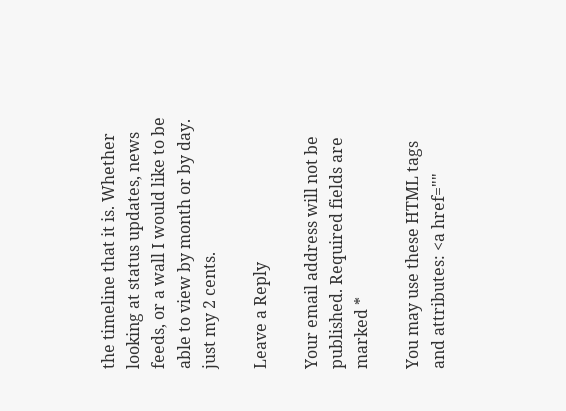the timeline that it is. Whether looking at status updates, news feeds, or a wall I would like to be able to view by month or by day. just my 2 cents.

Leave a Reply

Your email address will not be published. Required fields are marked *

You may use these HTML tags and attributes: <a href=""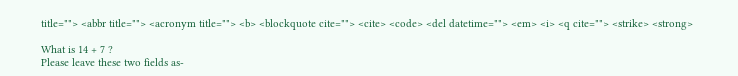title=""> <abbr title=""> <acronym title=""> <b> <blockquote cite=""> <cite> <code> <del datetime=""> <em> <i> <q cite=""> <strike> <strong>

What is 14 + 7 ?
Please leave these two fields as-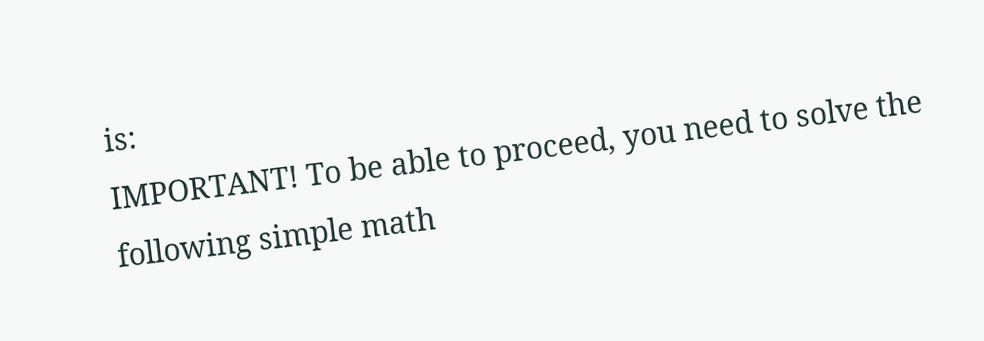is:
IMPORTANT! To be able to proceed, you need to solve the following simple math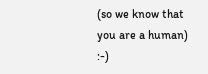(so we know that you are a human) :-)